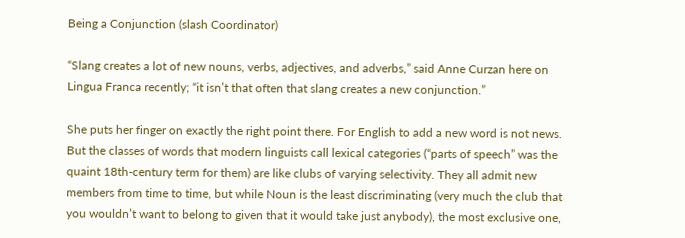Being a Conjunction (slash Coordinator)

“Slang creates a lot of new nouns, verbs, adjectives, and adverbs,” said Anne Curzan here on Lingua Franca recently; “it isn’t that often that slang creates a new conjunction.”

She puts her finger on exactly the right point there. For English to add a new word is not news. But the classes of words that modern linguists call lexical categories (“parts of speech” was the quaint 18th-century term for them) are like clubs of varying selectivity. They all admit new members from time to time, but while Noun is the least discriminating (very much the club that you wouldn’t want to belong to given that it would take just anybody), the most exclusive one,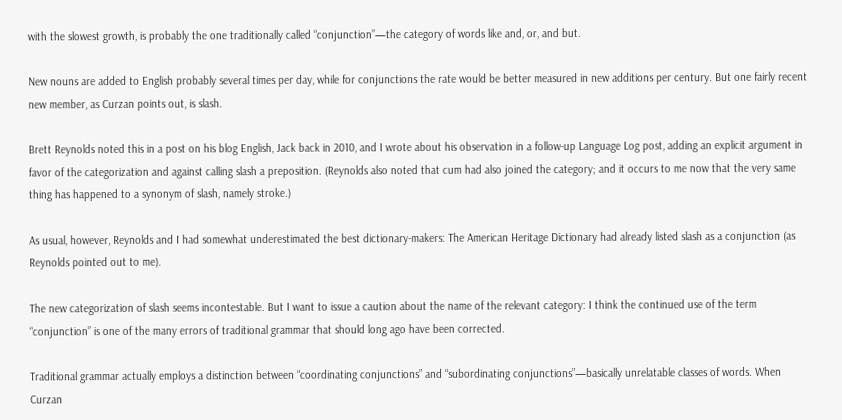with the slowest growth, is probably the one traditionally called “conjunction”—the category of words like and, or, and but.

New nouns are added to English probably several times per day, while for conjunctions the rate would be better measured in new additions per century. But one fairly recent new member, as Curzan points out, is slash.

Brett Reynolds noted this in a post on his blog English, Jack back in 2010, and I wrote about his observation in a follow-up Language Log post, adding an explicit argument in favor of the categorization and against calling slash a preposition. (Reynolds also noted that cum had also joined the category; and it occurs to me now that the very same thing has happened to a synonym of slash, namely stroke.)

As usual, however, Reynolds and I had somewhat underestimated the best dictionary-makers: The American Heritage Dictionary had already listed slash as a conjunction (as Reynolds pointed out to me).

The new categorization of slash seems incontestable. But I want to issue a caution about the name of the relevant category: I think the continued use of the term “conjunction” is one of the many errors of traditional grammar that should long ago have been corrected.

Traditional grammar actually employs a distinction between “coordinating conjunctions” and “subordinating conjunctions”—basically unrelatable classes of words. When Curzan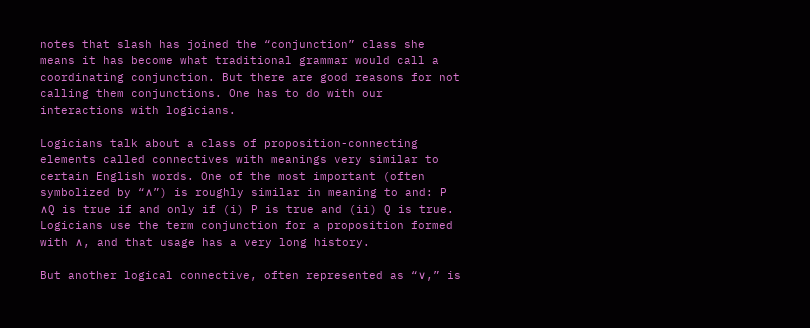notes that slash has joined the “conjunction” class she means it has become what traditional grammar would call a coordinating conjunction. But there are good reasons for not calling them conjunctions. One has to do with our interactions with logicians.

Logicians talk about a class of proposition-connecting elements called connectives with meanings very similar to certain English words. One of the most important (often symbolized by “∧”) is roughly similar in meaning to and: P ∧Q is true if and only if (i) P is true and (ii) Q is true. Logicians use the term conjunction for a proposition formed with ∧, and that usage has a very long history.

But another logical connective, often represented as “∨,” is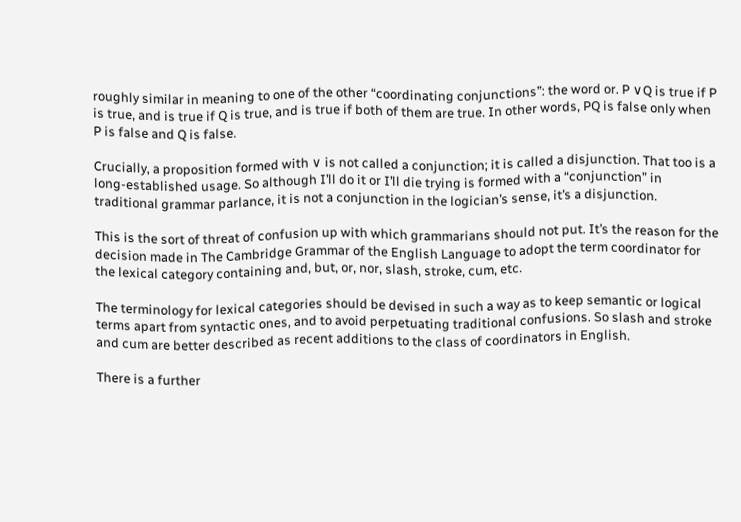roughly similar in meaning to one of the other “coordinating conjunctions”: the word or. P ∨Q is true if P is true, and is true if Q is true, and is true if both of them are true. In other words, PQ is false only when P is false and Q is false.

Crucially, a proposition formed with ∨ is not called a conjunction; it is called a disjunction. That too is a long-established usage. So although I’ll do it or I’ll die trying is formed with a “conjunction” in traditional grammar parlance, it is not a conjunction in the logician’s sense, it’s a disjunction.

This is the sort of threat of confusion up with which grammarians should not put. It’s the reason for the decision made in The Cambridge Grammar of the English Language to adopt the term coordinator for the lexical category containing and, but, or, nor, slash, stroke, cum, etc.

The terminology for lexical categories should be devised in such a way as to keep semantic or logical terms apart from syntactic ones, and to avoid perpetuating traditional confusions. So slash and stroke and cum are better described as recent additions to the class of coordinators in English.

There is a further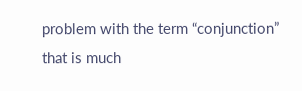problem with the term “conjunction” that is much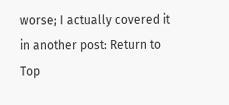worse; I actually covered it in another post: Return to Top